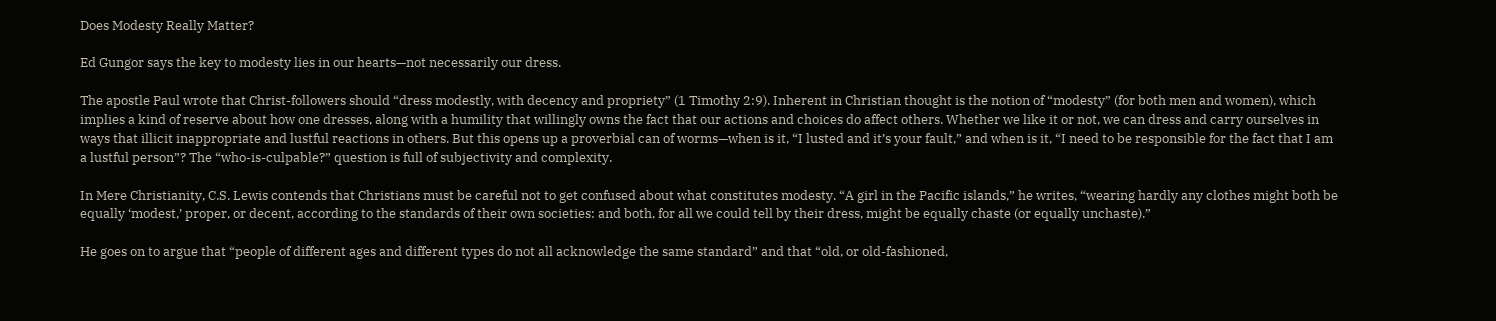Does Modesty Really Matter?

Ed Gungor says the key to modesty lies in our hearts—not necessarily our dress.

The apostle Paul wrote that Christ-followers should “dress modestly, with decency and propriety” (1 Timothy 2:9). Inherent in Christian thought is the notion of “modesty” (for both men and women), which implies a kind of reserve about how one dresses, along with a humility that willingly owns the fact that our actions and choices do affect others. Whether we like it or not, we can dress and carry ourselves in ways that illicit inappropriate and lustful reactions in others. But this opens up a proverbial can of worms—when is it, “I lusted and it’s your fault,” and when is it, “I need to be responsible for the fact that I am a lustful person”? The “who-is-culpable?” question is full of subjectivity and complexity.

In Mere Christianity, C.S. Lewis contends that Christians must be careful not to get confused about what constitutes modesty. “A girl in the Pacific islands,” he writes, “wearing hardly any clothes might both be equally ‘modest,’ proper, or decent, according to the standards of their own societies: and both, for all we could tell by their dress, might be equally chaste (or equally unchaste).”

He goes on to argue that “people of different ages and different types do not all acknowledge the same standard” and that “old, or old-fashioned,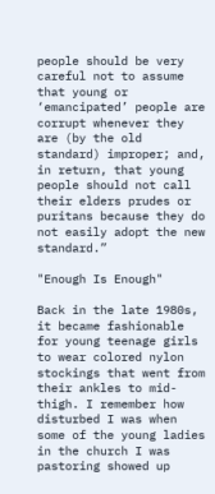people should be very careful not to assume that young or ‘emancipated’ people are corrupt whenever they are (by the old standard) improper; and, in return, that young people should not call their elders prudes or puritans because they do not easily adopt the new standard.”

"Enough Is Enough"

Back in the late 1980s, it became fashionable for young teenage girls to wear colored nylon stockings that went from their ankles to mid-thigh. I remember how disturbed I was when some of the young ladies in the church I was pastoring showed up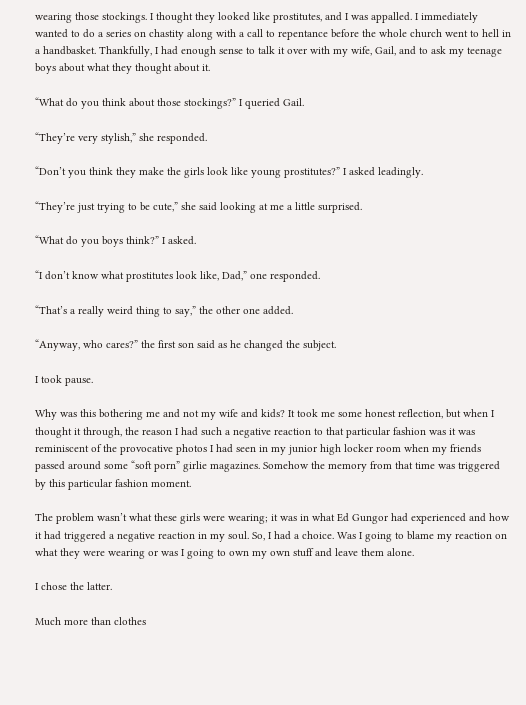wearing those stockings. I thought they looked like prostitutes, and I was appalled. I immediately wanted to do a series on chastity along with a call to repentance before the whole church went to hell in a handbasket. Thankfully, I had enough sense to talk it over with my wife, Gail, and to ask my teenage boys about what they thought about it.

“What do you think about those stockings?” I queried Gail.

“They’re very stylish,” she responded.

“Don’t you think they make the girls look like young prostitutes?” I asked leadingly.

“They’re just trying to be cute,” she said looking at me a little surprised.

“What do you boys think?” I asked.

“I don’t know what prostitutes look like, Dad,” one responded.

“That’s a really weird thing to say,” the other one added.

“Anyway, who cares?” the first son said as he changed the subject.

I took pause.

Why was this bothering me and not my wife and kids? It took me some honest reflection, but when I thought it through, the reason I had such a negative reaction to that particular fashion was it was reminiscent of the provocative photos I had seen in my junior high locker room when my friends passed around some “soft porn” girlie magazines. Somehow the memory from that time was triggered by this particular fashion moment.

The problem wasn’t what these girls were wearing; it was in what Ed Gungor had experienced and how it had triggered a negative reaction in my soul. So, I had a choice. Was I going to blame my reaction on what they were wearing or was I going to own my own stuff and leave them alone.

I chose the latter.

Much more than clothes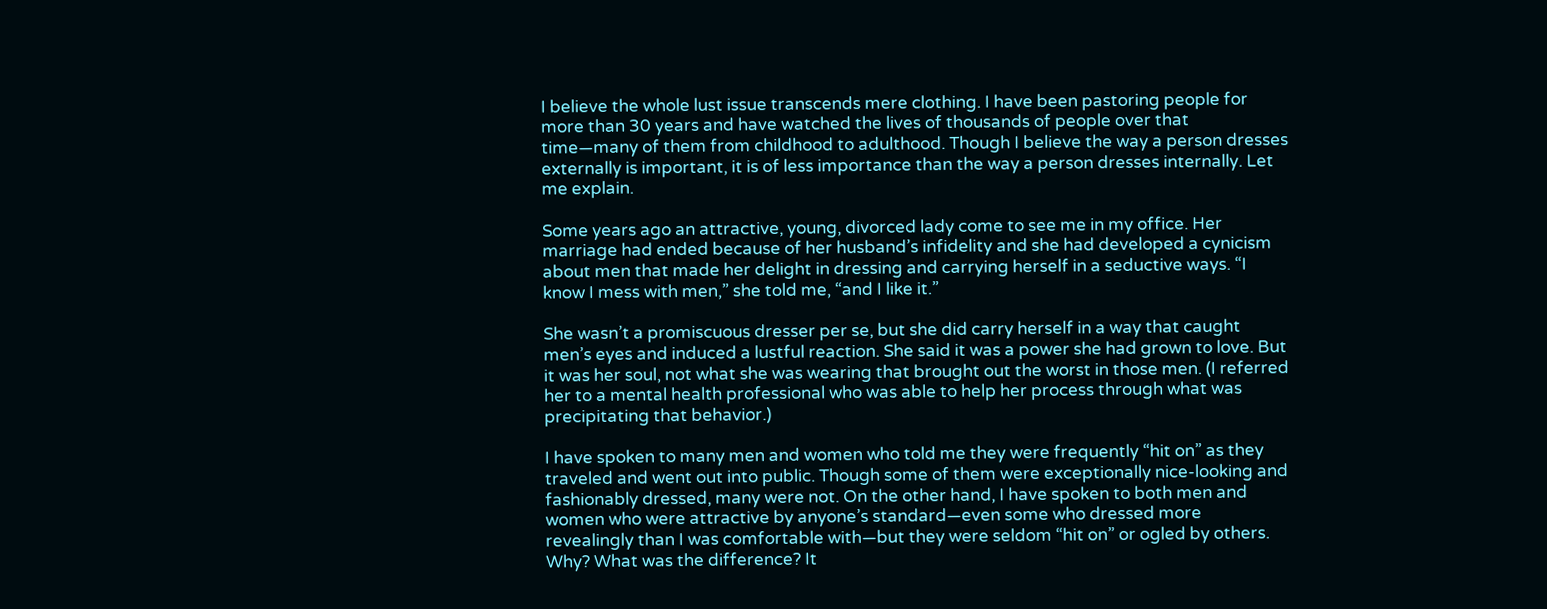I believe the whole lust issue transcends mere clothing. I have been pastoring people for more than 30 years and have watched the lives of thousands of people over that time—many of them from childhood to adulthood. Though I believe the way a person dresses externally is important, it is of less importance than the way a person dresses internally. Let me explain.

Some years ago an attractive, young, divorced lady come to see me in my office. Her marriage had ended because of her husband’s infidelity and she had developed a cynicism about men that made her delight in dressing and carrying herself in a seductive ways. “I know I mess with men,” she told me, “and I like it.”

She wasn’t a promiscuous dresser per se, but she did carry herself in a way that caught men’s eyes and induced a lustful reaction. She said it was a power she had grown to love. But it was her soul, not what she was wearing that brought out the worst in those men. (I referred her to a mental health professional who was able to help her process through what was precipitating that behavior.)

I have spoken to many men and women who told me they were frequently “hit on” as they traveled and went out into public. Though some of them were exceptionally nice-looking and fashionably dressed, many were not. On the other hand, I have spoken to both men and women who were attractive by anyone’s standard—even some who dressed more revealingly than I was comfortable with—but they were seldom “hit on” or ogled by others. Why? What was the difference? It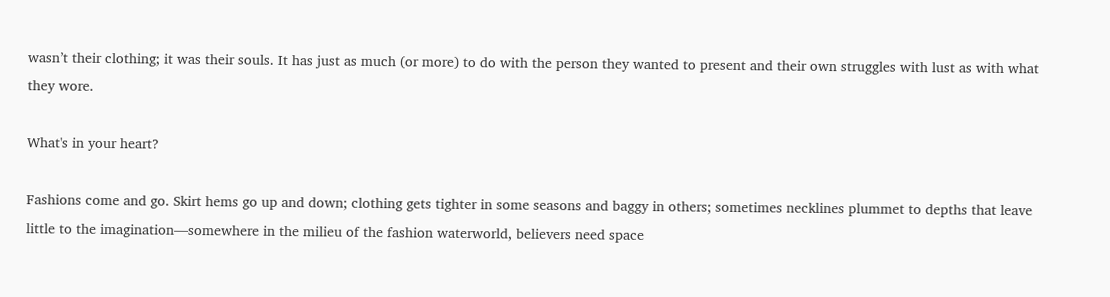wasn’t their clothing; it was their souls. It has just as much (or more) to do with the person they wanted to present and their own struggles with lust as with what they wore.

What's in your heart?

Fashions come and go. Skirt hems go up and down; clothing gets tighter in some seasons and baggy in others; sometimes necklines plummet to depths that leave little to the imagination—somewhere in the milieu of the fashion waterworld, believers need space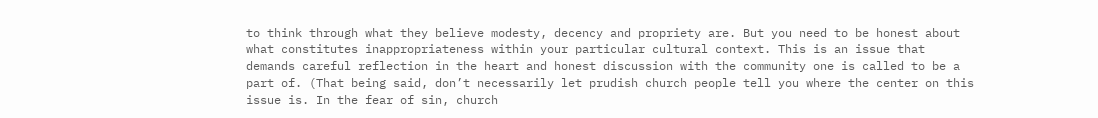to think through what they believe modesty, decency and propriety are. But you need to be honest about what constitutes inappropriateness within your particular cultural context. This is an issue that demands careful reflection in the heart and honest discussion with the community one is called to be a part of. (That being said, don’t necessarily let prudish church people tell you where the center on this issue is. In the fear of sin, church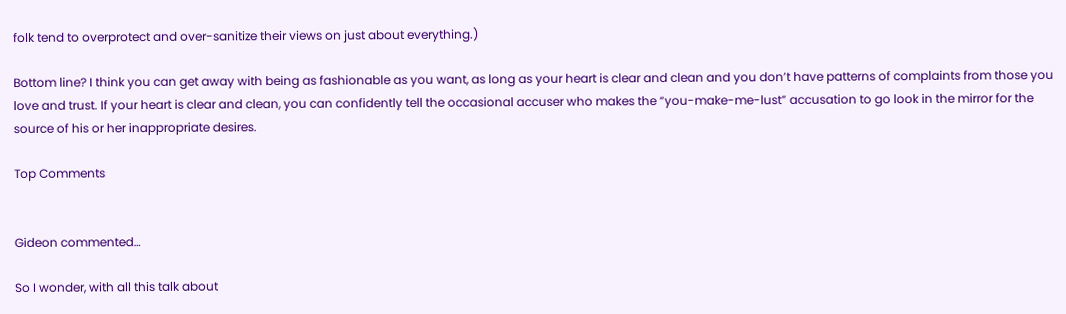folk tend to overprotect and over-sanitize their views on just about everything.)

Bottom line? I think you can get away with being as fashionable as you want, as long as your heart is clear and clean and you don’t have patterns of complaints from those you love and trust. If your heart is clear and clean, you can confidently tell the occasional accuser who makes the “you-make-me-lust” accusation to go look in the mirror for the source of his or her inappropriate desires.

Top Comments


Gideon commented…

So I wonder, with all this talk about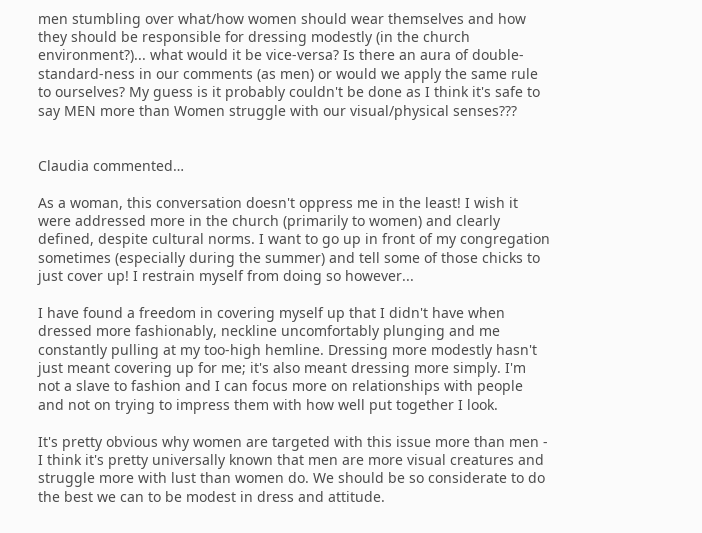men stumbling over what/how women should wear themselves and how they should be responsible for dressing modestly (in the church environment?)... what would it be vice-versa? Is there an aura of double-standard-ness in our comments (as men) or would we apply the same rule to ourselves? My guess is it probably couldn't be done as I think it's safe to say MEN more than Women struggle with our visual/physical senses???


Claudia commented…

As a woman, this conversation doesn't oppress me in the least! I wish it were addressed more in the church (primarily to women) and clearly defined, despite cultural norms. I want to go up in front of my congregation sometimes (especially during the summer) and tell some of those chicks to just cover up! I restrain myself from doing so however...

I have found a freedom in covering myself up that I didn't have when dressed more fashionably, neckline uncomfortably plunging and me constantly pulling at my too-high hemline. Dressing more modestly hasn't just meant covering up for me; it's also meant dressing more simply. I'm not a slave to fashion and I can focus more on relationships with people and not on trying to impress them with how well put together I look.

It's pretty obvious why women are targeted with this issue more than men - I think it's pretty universally known that men are more visual creatures and struggle more with lust than women do. We should be so considerate to do the best we can to be modest in dress and attitude.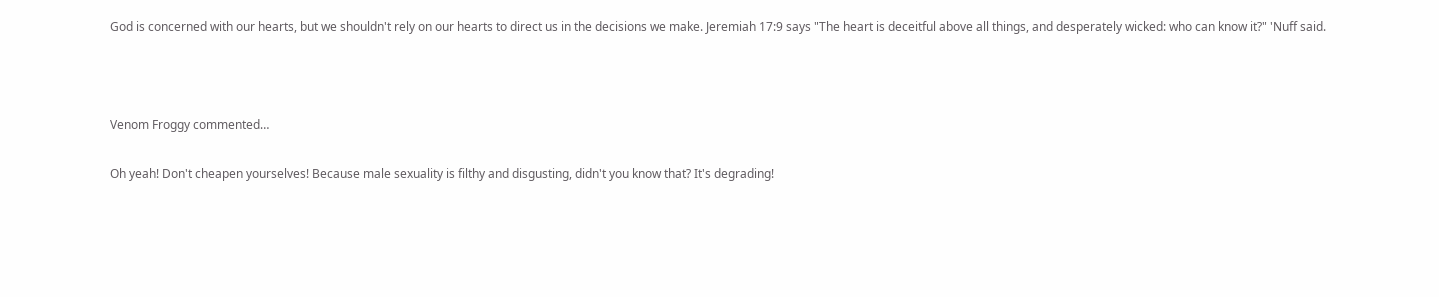God is concerned with our hearts, but we shouldn't rely on our hearts to direct us in the decisions we make. Jeremiah 17:9 says "The heart is deceitful above all things, and desperately wicked: who can know it?" 'Nuff said.



Venom Froggy commented…

Oh yeah! Don't cheapen yourselves! Because male sexuality is filthy and disgusting, didn't you know that? It's degrading!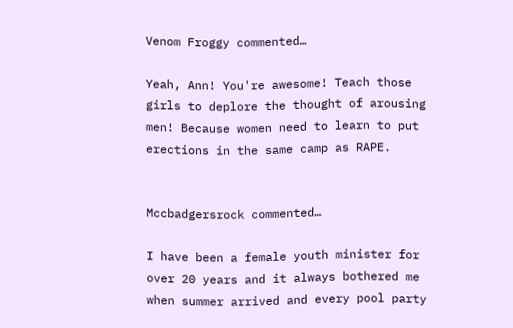Venom Froggy commented…

Yeah, Ann! You're awesome! Teach those girls to deplore the thought of arousing men! Because women need to learn to put erections in the same camp as RAPE.


Mccbadgersrock commented…

I have been a female youth minister for over 20 years and it always bothered me when summer arrived and every pool party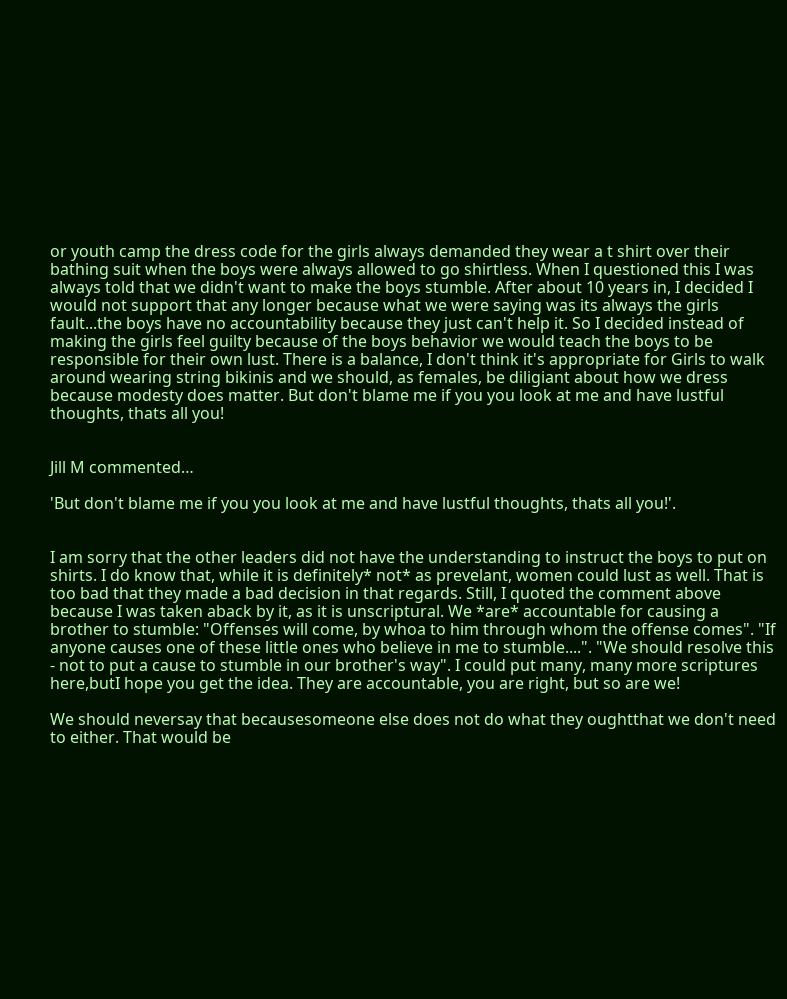or youth camp the dress code for the girls always demanded they wear a t shirt over their bathing suit when the boys were always allowed to go shirtless. When I questioned this I was always told that we didn't want to make the boys stumble. After about 10 years in, I decided I would not support that any longer because what we were saying was its always the girls fault...the boys have no accountability because they just can't help it. So I decided instead of making the girls feel guilty because of the boys behavior we would teach the boys to be responsible for their own lust. There is a balance, I don't think it's appropriate for Girls to walk around wearing string bikinis and we should, as females, be diligiant about how we dress because modesty does matter. But don't blame me if you you look at me and have lustful thoughts, thats all you!


Jill M commented…

'But don't blame me if you you look at me and have lustful thoughts, thats all you!'.


I am sorry that the other leaders did not have the understanding to instruct the boys to put on shirts. I do know that, while it is definitely* not* as prevelant, women could lust as well. That is too bad that they made a bad decision in that regards. Still, I quoted the comment above because I was taken aback by it, as it is unscriptural. We *are* accountable for causing a brother to stumble: "Offenses will come, by whoa to him through whom the offense comes". "If anyone causes one of these little ones who believe in me to stumble....". "We should resolve this - not to put a cause to stumble in our brother's way". I could put many, many more scriptures here,butI hope you get the idea. They are accountable, you are right, but so are we!

We should neversay that becausesomeone else does not do what they oughtthat we don't need to either. That would be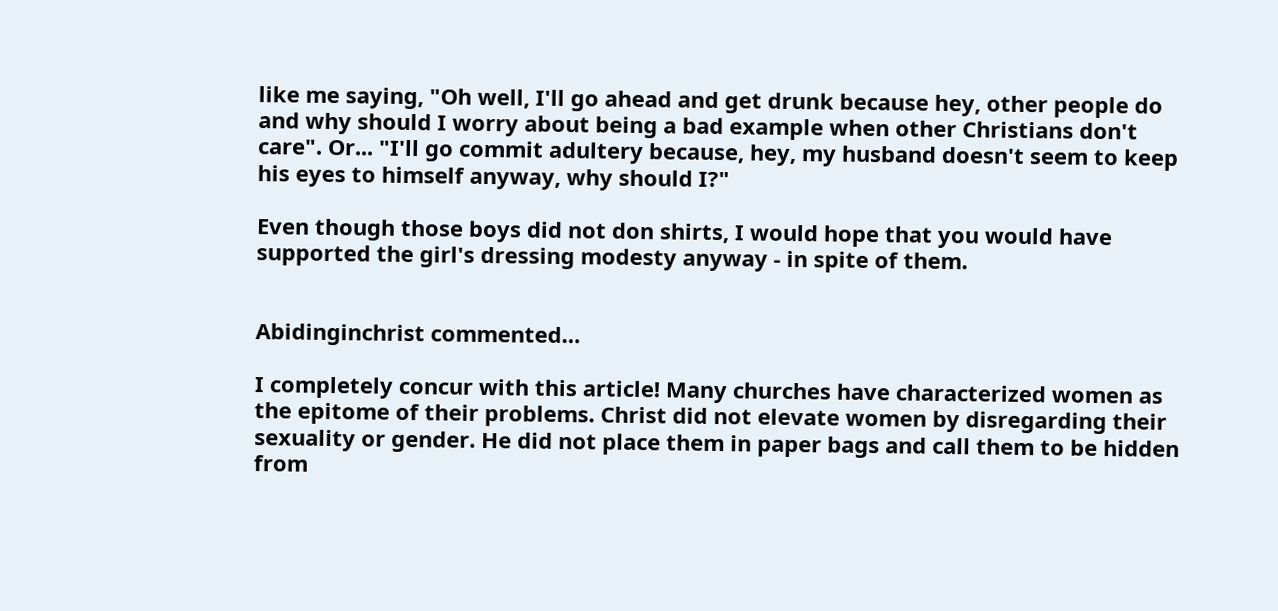like me saying, "Oh well, I'll go ahead and get drunk because hey, other people do and why should I worry about being a bad example when other Christians don't care". Or... "I'll go commit adultery because, hey, my husband doesn't seem to keep his eyes to himself anyway, why should I?"

Even though those boys did not don shirts, I would hope that you would have supported the girl's dressing modesty anyway - in spite of them.


Abidinginchrist commented…

I completely concur with this article! Many churches have characterized women as the epitome of their problems. Christ did not elevate women by disregarding their sexuality or gender. He did not place them in paper bags and call them to be hidden from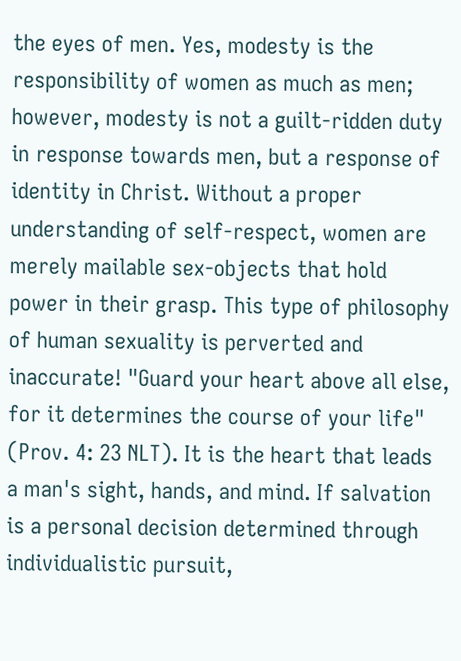the eyes of men. Yes, modesty is the responsibility of women as much as men; however, modesty is not a guilt-ridden duty in response towards men, but a response of identity in Christ. Without a proper understanding of self-respect, women are merely mailable sex-objects that hold power in their grasp. This type of philosophy of human sexuality is perverted and inaccurate! "Guard your heart above all else, for it determines the course of your life" (Prov. 4: 23 NLT). It is the heart that leads a man's sight, hands, and mind. If salvation is a personal decision determined through individualistic pursuit,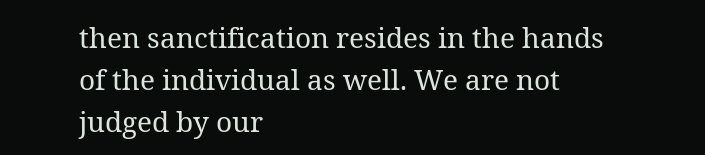then sanctification resides in the hands of the individual as well. We are not judged by our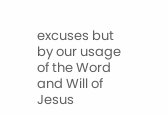excuses but by our usage of the Word and Will of Jesus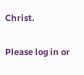Christ.

Please log in or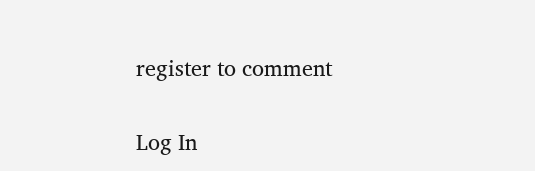register to comment

Log In